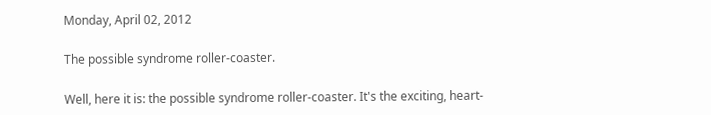Monday, April 02, 2012

The possible syndrome roller-coaster.

Well, here it is: the possible syndrome roller-coaster. It's the exciting, heart-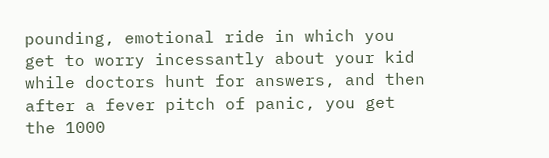pounding, emotional ride in which you get to worry incessantly about your kid while doctors hunt for answers, and then after a fever pitch of panic, you get the 1000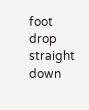foot drop straight down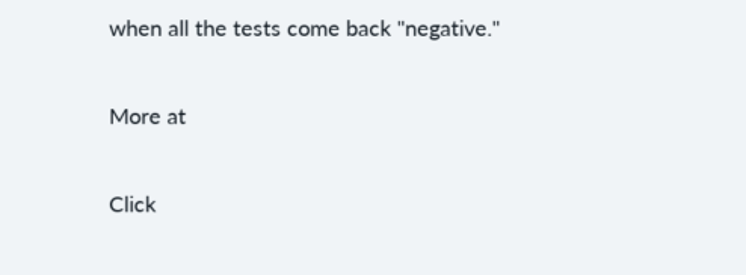when all the tests come back "negative."

More at

Click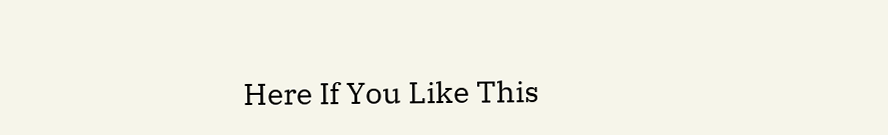Here If You Like This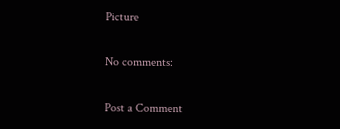Picture

No comments:

Post a Comment